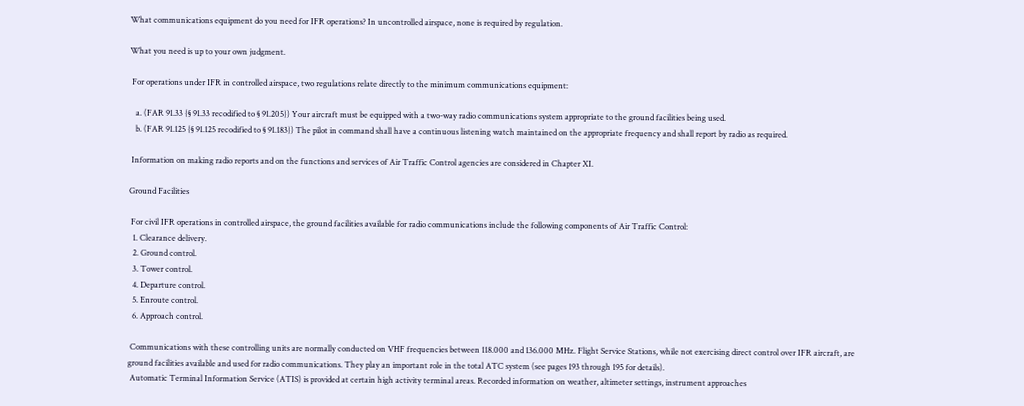What communications equipment do you need for IFR operations? In uncontrolled airspace, none is required by regulation.

What you need is up to your own judgment.

 For operations under IFR in controlled airspace, two regulations relate directly to the minimum communications equipment:

   a. (FAR 91.33 {§ 91.33 recodified to § 91.205}) Your aircraft must be equipped with a two-way radio communications system appropriate to the ground facilities being used.
   b. (FAR 91.125 {§ 91.125 recodified to § 91.183}) The pilot in command shall have a continuous listening watch maintained on the appropriate frequency and shall report by radio as required.

 Information on making radio reports and on the functions and services of Air Traffic Control agencies are considered in Chapter XI.

Ground Facilities

 For civil IFR operations in controlled airspace, the ground facilities available for radio communications include the following components of Air Traffic Control:
  1. Clearance delivery.
  2. Ground control.
  3. Tower control.
  4. Departure control.
  5. Enroute control.
  6. Approach control.

 Communications with these controlling units are normally conducted on VHF frequencies between 118.000 and 136.000 MHz. Flight Service Stations, while not exercising direct control over IFR aircraft, are ground facilities available and used for radio communications. They play an important role in the total ATC system (see pages 193 through 195 for details).
 Automatic Terminal Information Service (ATIS) is provided at certain high activity terminal areas. Recorded information on weather, altimeter settings, instrument approaches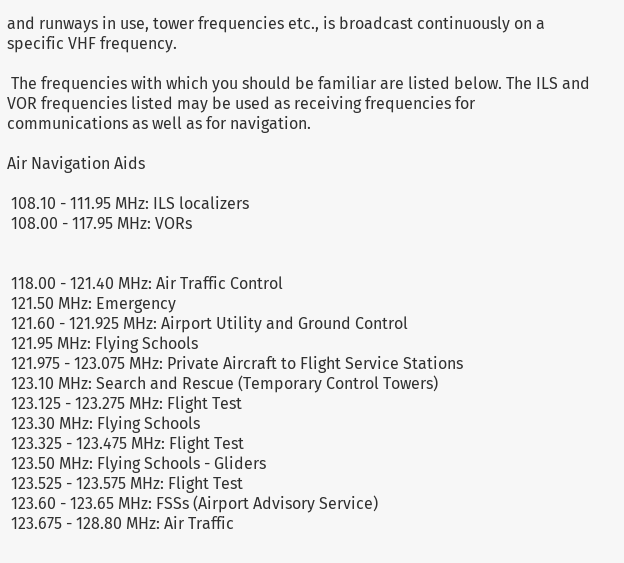and runways in use, tower frequencies etc., is broadcast continuously on a specific VHF frequency.

 The frequencies with which you should be familiar are listed below. The ILS and VOR frequencies listed may be used as receiving frequencies for communications as well as for navigation.

Air Navigation Aids

 108.10 - 111.95 MHz: ILS localizers
 108.00 - 117.95 MHz: VORs


 118.00 - 121.40 MHz: Air Traffic Control
 121.50 MHz: Emergency
 121.60 - 121.925 MHz: Airport Utility and Ground Control
 121.95 MHz: Flying Schools
 121.975 - 123.075 MHz: Private Aircraft to Flight Service Stations
 123.10 MHz: Search and Rescue (Temporary Control Towers)
 123.125 - 123.275 MHz: Flight Test
 123.30 MHz: Flying Schools
 123.325 - 123.475 MHz: Flight Test
 123.50 MHz: Flying Schools - Gliders
 123.525 - 123.575 MHz: Flight Test
 123.60 - 123.65 MHz: FSSs (Airport Advisory Service)
 123.675 - 128.80 MHz: Air Traffic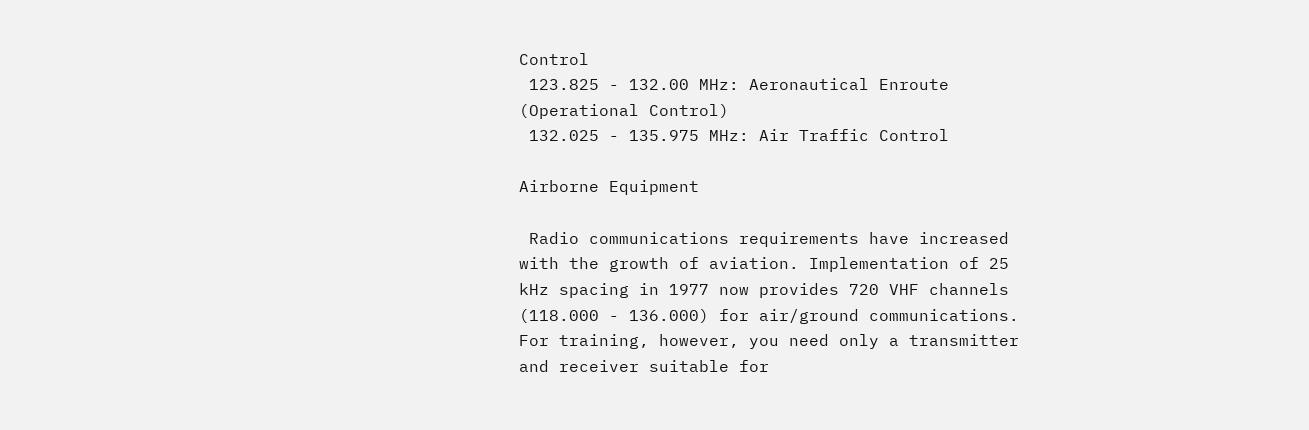Control
 123.825 - 132.00 MHz: Aeronautical Enroute (Operational Control)
 132.025 - 135.975 MHz: Air Traffic Control

Airborne Equipment

 Radio communications requirements have increased with the growth of aviation. Implementation of 25 kHz spacing in 1977 now provides 720 VHF channels (118.000 - 136.000) for air/ground communications. For training, however, you need only a transmitter and receiver suitable for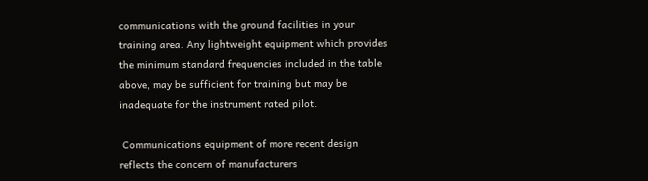communications with the ground facilities in your training area. Any lightweight equipment which provides the minimum standard frequencies included in the table above, may be sufficient for training but may be inadequate for the instrument rated pilot.

 Communications equipment of more recent design reflects the concern of manufacturers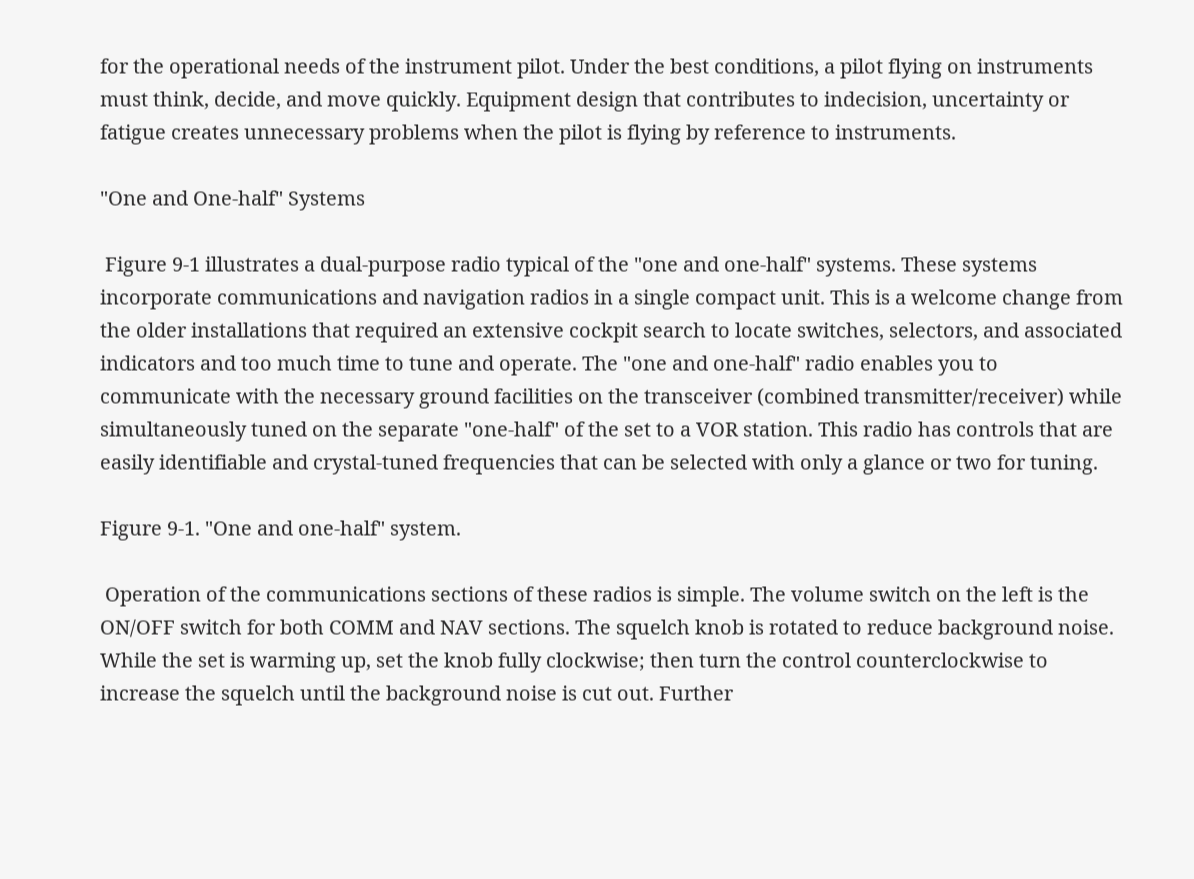for the operational needs of the instrument pilot. Under the best conditions, a pilot flying on instruments must think, decide, and move quickly. Equipment design that contributes to indecision, uncertainty or fatigue creates unnecessary problems when the pilot is flying by reference to instruments.

"One and One-half" Systems

 Figure 9-1 illustrates a dual-purpose radio typical of the "one and one-half" systems. These systems incorporate communications and navigation radios in a single compact unit. This is a welcome change from the older installations that required an extensive cockpit search to locate switches, selectors, and associated indicators and too much time to tune and operate. The "one and one-half" radio enables you to communicate with the necessary ground facilities on the transceiver (combined transmitter/receiver) while simultaneously tuned on the separate "one-half" of the set to a VOR station. This radio has controls that are easily identifiable and crystal-tuned frequencies that can be selected with only a glance or two for tuning.

Figure 9-1. "One and one-half" system.

 Operation of the communications sections of these radios is simple. The volume switch on the left is the ON/OFF switch for both COMM and NAV sections. The squelch knob is rotated to reduce background noise. While the set is warming up, set the knob fully clockwise; then turn the control counterclockwise to increase the squelch until the background noise is cut out. Further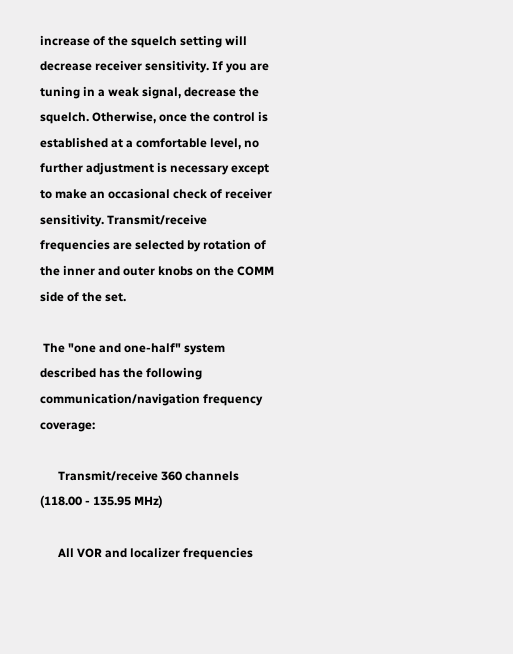increase of the squelch setting will decrease receiver sensitivity. If you are tuning in a weak signal, decrease the squelch. Otherwise, once the control is established at a comfortable level, no further adjustment is necessary except to make an occasional check of receiver sensitivity. Transmit/receive frequencies are selected by rotation of the inner and outer knobs on the COMM side of the set.

 The "one and one-half" system described has the following communication/navigation frequency coverage:

      Transmit/receive 360 channels (118.00 - 135.95 MHz)

      All VOR and localizer frequencies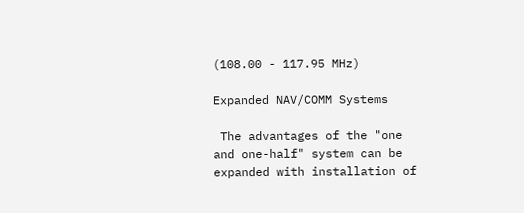(108.00 - 117.95 MHz)

Expanded NAV/COMM Systems

 The advantages of the "one and one-half" system can be expanded with installation of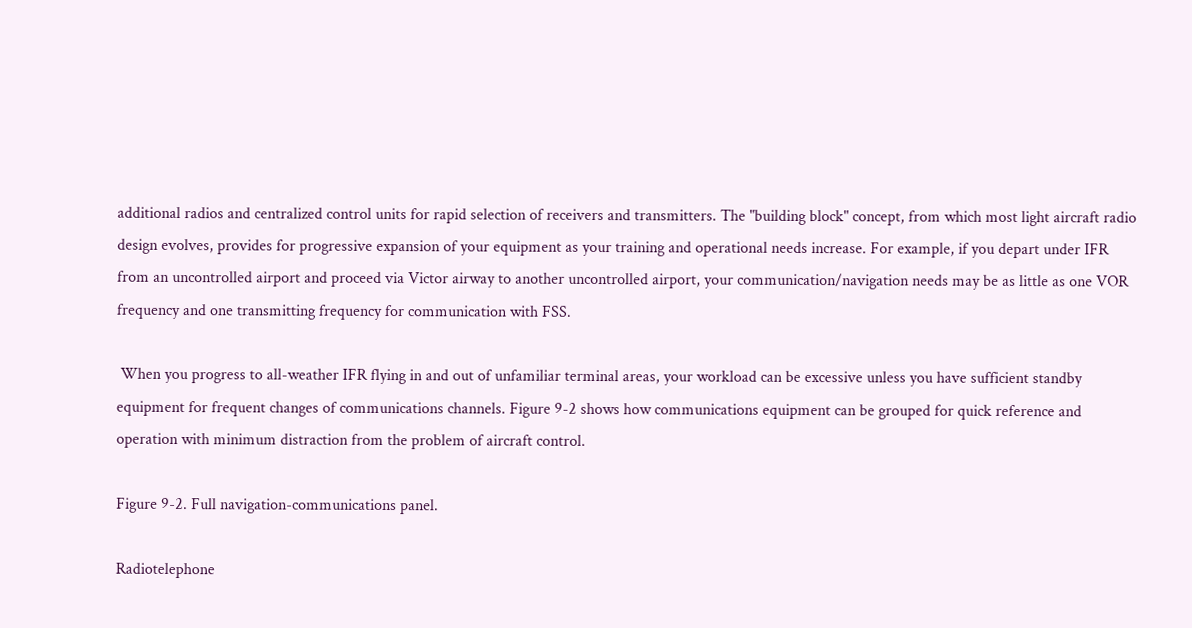additional radios and centralized control units for rapid selection of receivers and transmitters. The "building block" concept, from which most light aircraft radio design evolves, provides for progressive expansion of your equipment as your training and operational needs increase. For example, if you depart under IFR from an uncontrolled airport and proceed via Victor airway to another uncontrolled airport, your communication/navigation needs may be as little as one VOR frequency and one transmitting frequency for communication with FSS.

 When you progress to all-weather IFR flying in and out of unfamiliar terminal areas, your workload can be excessive unless you have sufficient standby equipment for frequent changes of communications channels. Figure 9-2 shows how communications equipment can be grouped for quick reference and operation with minimum distraction from the problem of aircraft control.

Figure 9-2. Full navigation-communications panel.

Radiotelephone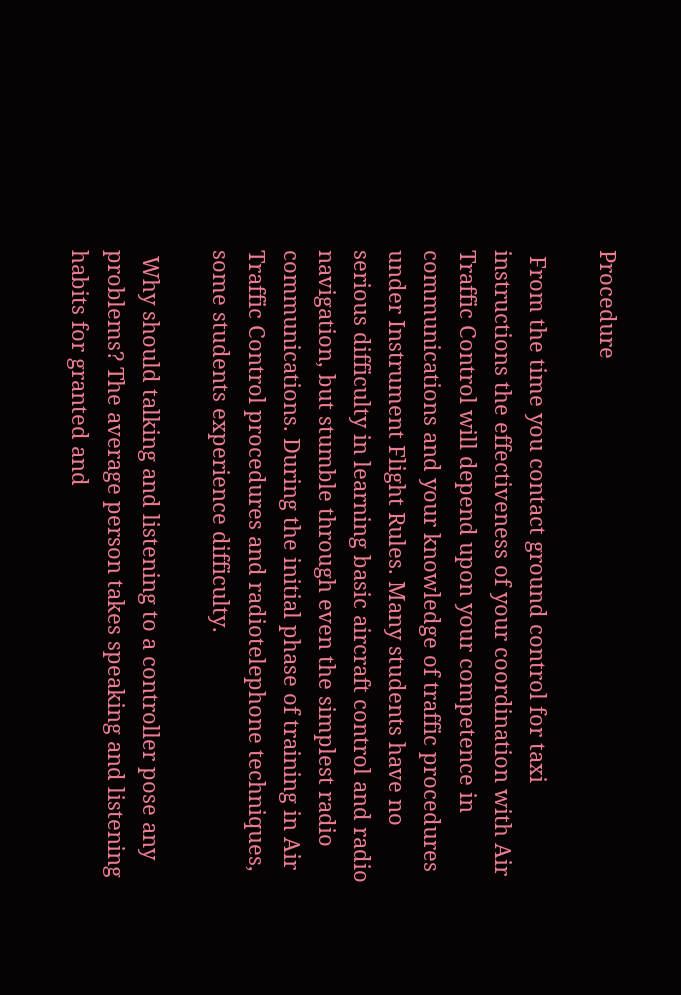Procedure

 From the time you contact ground control for taxi instructions the effectiveness of your coordination with Air Traffic Control will depend upon your competence in communications and your knowledge of traffic procedures under Instrument Flight Rules. Many students have no serious difficulty in learning basic aircraft control and radio navigation, but stumble through even the simplest radio communications. During the initial phase of training in Air Traffic Control procedures and radiotelephone techniques, some students experience difficulty.

 Why should talking and listening to a controller pose any problems? The average person takes speaking and listening habits for granted and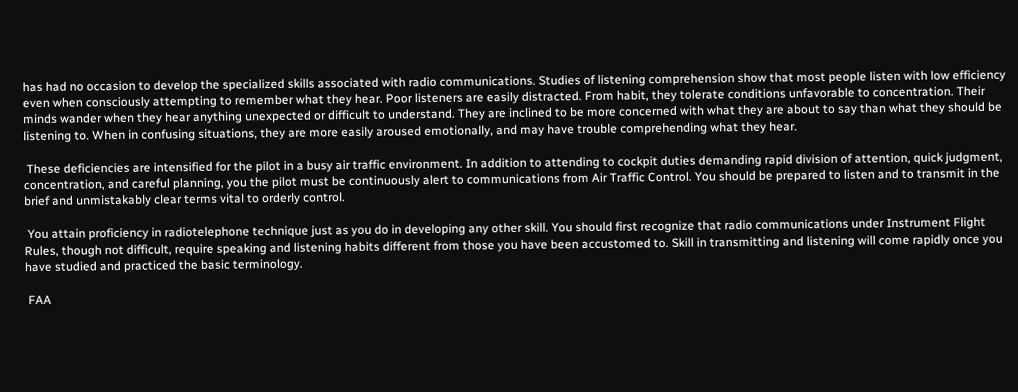has had no occasion to develop the specialized skills associated with radio communications. Studies of listening comprehension show that most people listen with low efficiency even when consciously attempting to remember what they hear. Poor listeners are easily distracted. From habit, they tolerate conditions unfavorable to concentration. Their minds wander when they hear anything unexpected or difficult to understand. They are inclined to be more concerned with what they are about to say than what they should be listening to. When in confusing situations, they are more easily aroused emotionally, and may have trouble comprehending what they hear.

 These deficiencies are intensified for the pilot in a busy air traffic environment. In addition to attending to cockpit duties demanding rapid division of attention, quick judgment, concentration, and careful planning, you the pilot must be continuously alert to communications from Air Traffic Control. You should be prepared to listen and to transmit in the brief and unmistakably clear terms vital to orderly control.

 You attain proficiency in radiotelephone technique just as you do in developing any other skill. You should first recognize that radio communications under Instrument Flight Rules, though not difficult, require speaking and listening habits different from those you have been accustomed to. Skill in transmitting and listening will come rapidly once you have studied and practiced the basic terminology.

 FAA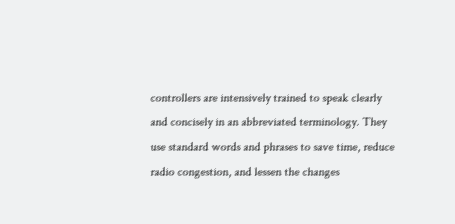controllers are intensively trained to speak clearly and concisely in an abbreviated terminology. They use standard words and phrases to save time, reduce radio congestion, and lessen the changes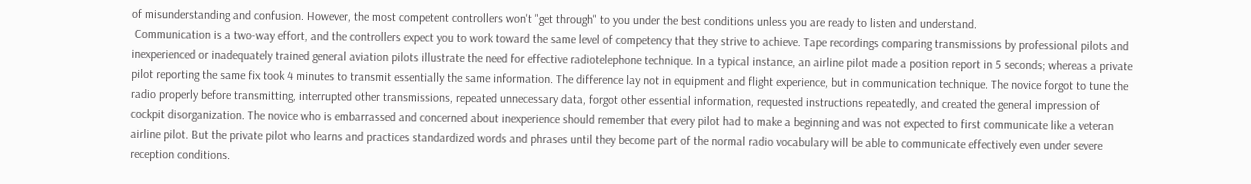of misunderstanding and confusion. However, the most competent controllers won't "get through" to you under the best conditions unless you are ready to listen and understand.
 Communication is a two-way effort, and the controllers expect you to work toward the same level of competency that they strive to achieve. Tape recordings comparing transmissions by professional pilots and inexperienced or inadequately trained general aviation pilots illustrate the need for effective radiotelephone technique. In a typical instance, an airline pilot made a position report in 5 seconds; whereas a private pilot reporting the same fix took 4 minutes to transmit essentially the same information. The difference lay not in equipment and flight experience, but in communication technique. The novice forgot to tune the radio properly before transmitting, interrupted other transmissions, repeated unnecessary data, forgot other essential information, requested instructions repeatedly, and created the general impression of cockpit disorganization. The novice who is embarrassed and concerned about inexperience should remember that every pilot had to make a beginning and was not expected to first communicate like a veteran airline pilot. But the private pilot who learns and practices standardized words and phrases until they become part of the normal radio vocabulary will be able to communicate effectively even under severe reception conditions.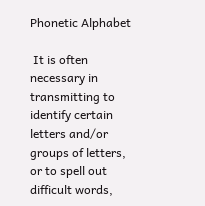Phonetic Alphabet

 It is often necessary in transmitting to identify certain letters and/or groups of letters, or to spell out difficult words,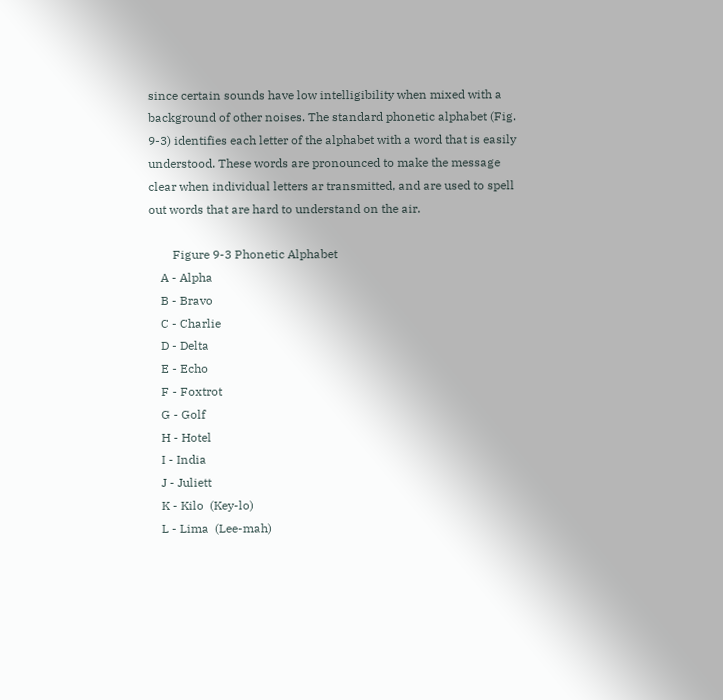since certain sounds have low intelligibility when mixed with a background of other noises. The standard phonetic alphabet (Fig. 9-3) identifies each letter of the alphabet with a word that is easily understood. These words are pronounced to make the message clear when individual letters ar transmitted, and are used to spell out words that are hard to understand on the air.

        Figure 9-3 Phonetic Alphabet
    A - Alpha
    B - Bravo
    C - Charlie
    D - Delta
    E - Echo
    F - Foxtrot
    G - Golf
    H - Hotel
    I - India
    J - Juliett
    K - Kilo  (Key-lo)
    L - Lima  (Lee-mah)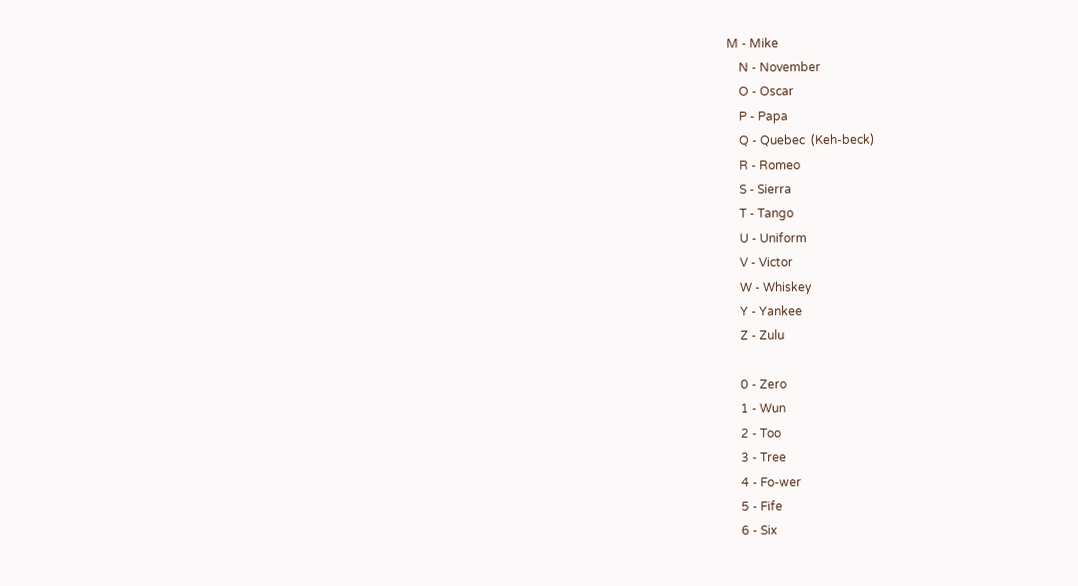M - Mike
    N - November
    O - Oscar
    P - Papa
    Q - Quebec  (Keh-beck)
    R - Romeo
    S - Sierra
    T - Tango
    U - Uniform
    V - Victor
    W - Whiskey
    Y - Yankee
    Z - Zulu

    0 - Zero
    1 - Wun
    2 - Too
    3 - Tree
    4 - Fo-wer
    5 - Fife
    6 - Six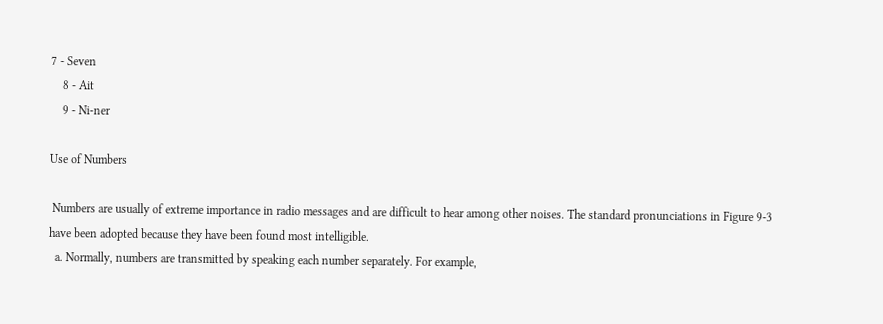7 - Seven
    8 - Ait
    9 - Ni-ner

Use of Numbers

 Numbers are usually of extreme importance in radio messages and are difficult to hear among other noises. The standard pronunciations in Figure 9-3 have been adopted because they have been found most intelligible.
  a. Normally, numbers are transmitted by speaking each number separately. For example,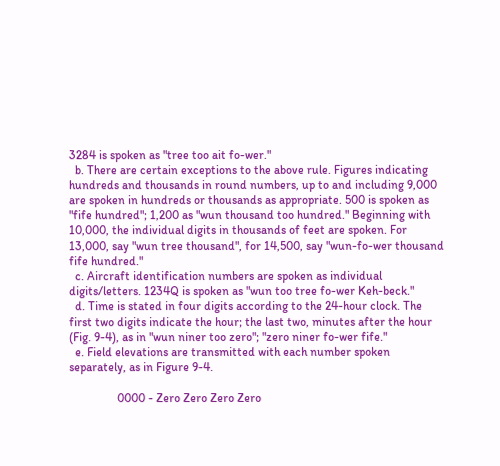3284 is spoken as "tree too ait fo-wer."
  b. There are certain exceptions to the above rule. Figures indicating hundreds and thousands in round numbers, up to and including 9,000 are spoken in hundreds or thousands as appropriate. 500 is spoken as "fife hundred"; 1,200 as "wun thousand too hundred." Beginning with 10,000, the individual digits in thousands of feet are spoken. For 13,000, say "wun tree thousand", for 14,500, say "wun-fo-wer thousand fife hundred."
  c. Aircraft identification numbers are spoken as individual digits/letters. 1234Q is spoken as "wun too tree fo-wer Keh-beck."
  d. Time is stated in four digits according to the 24-hour clock. The first two digits indicate the hour; the last two, minutes after the hour (Fig. 9-4), as in "wun niner too zero"; "zero niner fo-wer fife."
  e. Field elevations are transmitted with each number spoken separately, as in Figure 9-4.

                0000 - Zero Zero Zero Zero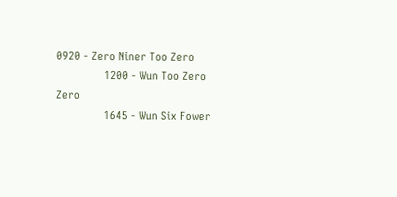0920 - Zero Niner Too Zero
                1200 - Wun Too Zero Zero
                1645 - Wun Six Fower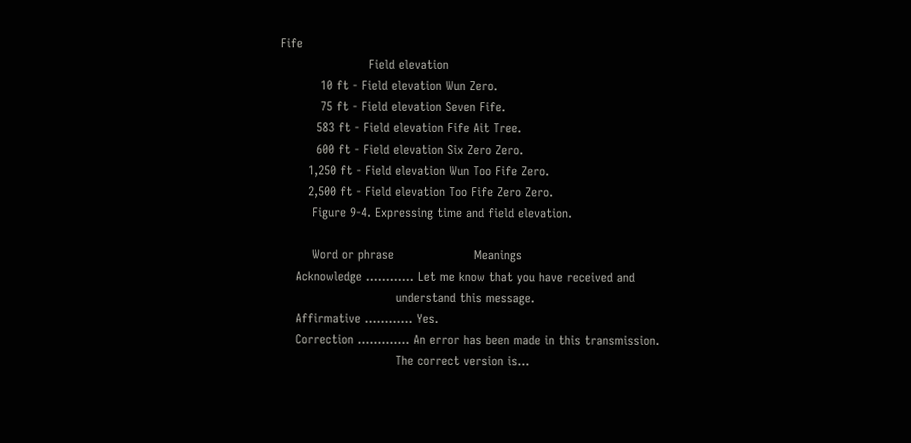Fife
                      Field elevation
          10 ft - Field elevation Wun Zero.
          75 ft - Field elevation Seven Fife.
         583 ft - Field elevation Fife Ait Tree.
         600 ft - Field elevation Six Zero Zero.
       1,250 ft - Field elevation Wun Too Fife Zero.
       2,500 ft - Field elevation Too Fife Zero Zero.
        Figure 9-4. Expressing time and field elevation.

        Word or phrase                    Meanings
    Acknowledge ............ Let me know that you have received and
                             understand this message.
    Affirmative ............ Yes.
    Correction ............. An error has been made in this transmission.
                             The correct version is...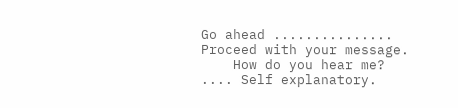Go ahead ............... Proceed with your message.
    How do you hear me? .... Self explanatory.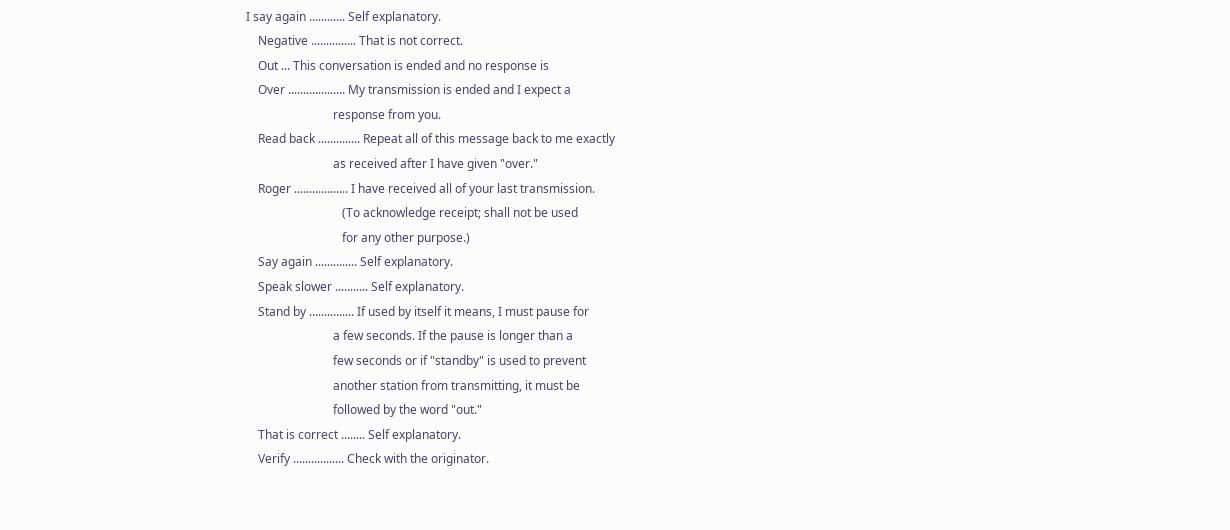I say again ............ Self explanatory.
    Negative ............... That is not correct.
    Out ... This conversation is ended and no response is
    Over ................... My transmission is ended and I expect a
                             response from you.
    Read back .............. Repeat all of this message back to me exactly
                             as received after I have given "over."
    Roger .................. I have received all of your last transmission.
                                (To acknowledge receipt; shall not be used
                                for any other purpose.)
    Say again .............. Self explanatory.
    Speak slower ........... Self explanatory.
    Stand by ............... If used by itself it means, I must pause for
                             a few seconds. If the pause is longer than a
                             few seconds or if "standby" is used to prevent
                             another station from transmitting, it must be
                             followed by the word "out."
    That is correct ........ Self explanatory.
    Verify ................. Check with the originator.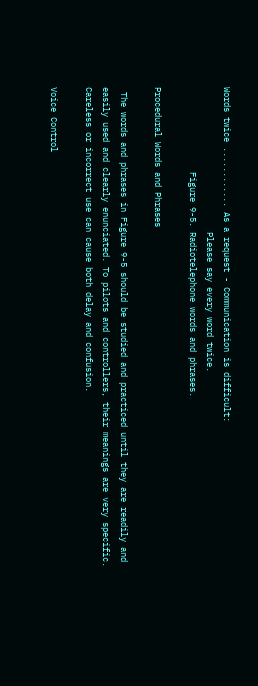Words twice ............ As a request - Communication is difficult:
                             Please say every word twice.
                 Figure 9-5. Radiotelephone words and phrases.

Procedural Words and Phrases

 The words and phrases in Figure 9-5 should be studied and practiced until they are readily and easily used and clearly enunciated. To pilots and controllers, their meanings are very specific. Careless or incorrect use can cause both delay and confusion.

Voice Control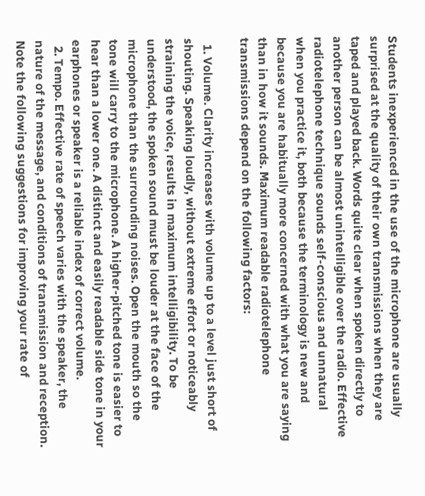Students inexperienced in the use of the microphone are usually surprised at the quality of their own transmissions when they are taped and played back. Words quite clear when spoken directly to another person can be almost unintelligible over the radio. Effective radiotelephone technique sounds self-conscious and unnatural when you practice it, both because the terminology is new and because you are habitually more concerned with what you are saying than in how it sounds. Maximum readable radiotelephone transmissions depend on the following factors:

  1. Volume. Clarity increases with volume up to a level just short of shouting. Speaking loudly, without extreme effort or noticeably straining the voice, results in maximum intelligibility. To be understood, the spoken sound must be louder at the face of the microphone than the surrounding noises. Open the mouth so the tone will carry to the microphone. A higher-pitched tone is easier to hear than a lower one. A distinct and easily readable side tone in your earphones or speaker is a reliable index of correct volume.
  2. Tempo. Effective rate of speech varies with the speaker, the nature of the message, and conditions of transmission and reception. Note the following suggestions for improving your rate of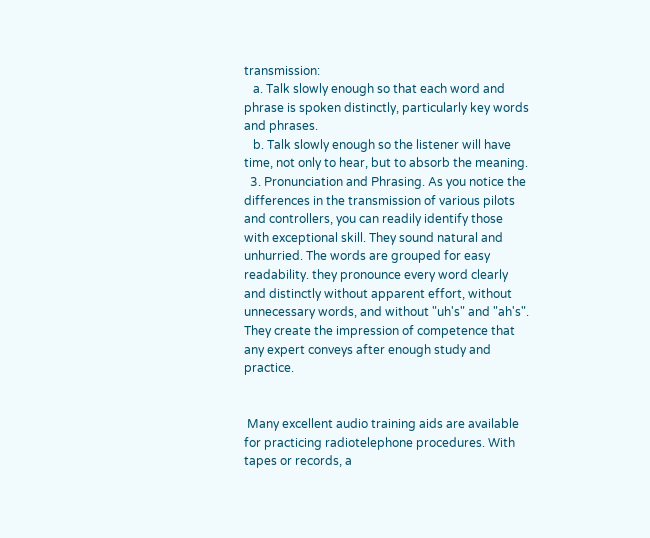transmission:
   a. Talk slowly enough so that each word and phrase is spoken distinctly, particularly key words and phrases.
   b. Talk slowly enough so the listener will have time, not only to hear, but to absorb the meaning.
  3. Pronunciation and Phrasing. As you notice the differences in the transmission of various pilots and controllers, you can readily identify those with exceptional skill. They sound natural and unhurried. The words are grouped for easy readability. they pronounce every word clearly and distinctly without apparent effort, without unnecessary words, and without "uh's" and "ah's". They create the impression of competence that any expert conveys after enough study and practice.


 Many excellent audio training aids are available for practicing radiotelephone procedures. With tapes or records, a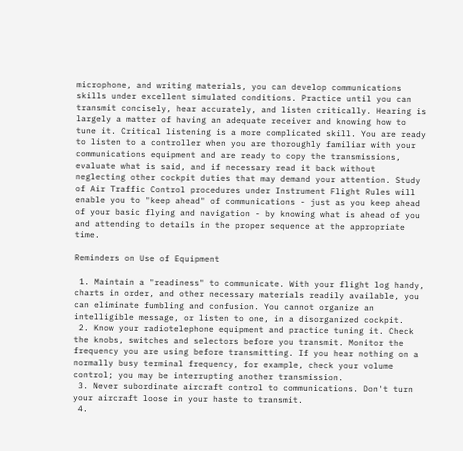microphone, and writing materials, you can develop communications skills under excellent simulated conditions. Practice until you can transmit concisely, hear accurately, and listen critically. Hearing is largely a matter of having an adequate receiver and knowing how to tune it. Critical listening is a more complicated skill. You are ready to listen to a controller when you are thoroughly familiar with your communications equipment and are ready to copy the transmissions, evaluate what is said, and if necessary read it back without neglecting other cockpit duties that may demand your attention. Study of Air Traffic Control procedures under Instrument Flight Rules will enable you to "keep ahead" of communications - just as you keep ahead of your basic flying and navigation - by knowing what is ahead of you and attending to details in the proper sequence at the appropriate time.

Reminders on Use of Equipment

 1. Maintain a "readiness" to communicate. With your flight log handy, charts in order, and other necessary materials readily available, you can eliminate fumbling and confusion. You cannot organize an intelligible message, or listen to one, in a disorganized cockpit.
 2. Know your radiotelephone equipment and practice tuning it. Check the knobs, switches and selectors before you transmit. Monitor the frequency you are using before transmitting. If you hear nothing on a normally busy terminal frequency, for example, check your volume control; you may be interrupting another transmission.
 3. Never subordinate aircraft control to communications. Don't turn your aircraft loose in your haste to transmit.
 4.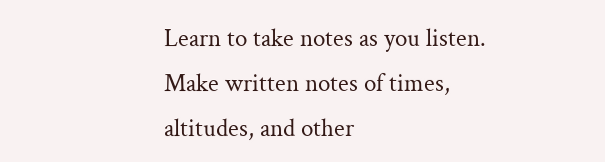Learn to take notes as you listen. Make written notes of times, altitudes, and other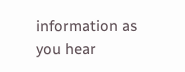information as you hear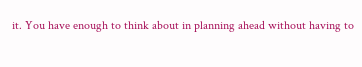it. You have enough to think about in planning ahead without having to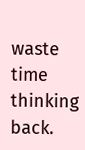waste time thinking back.